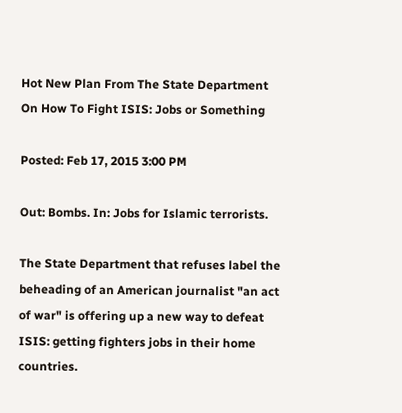Hot New Plan From The State Department On How To Fight ISIS: Jobs or Something

Posted: Feb 17, 2015 3:00 PM

Out: Bombs. In: Jobs for Islamic terrorists.

The State Department that refuses label the beheading of an American journalist "an act of war" is offering up a new way to defeat ISIS: getting fighters jobs in their home countries.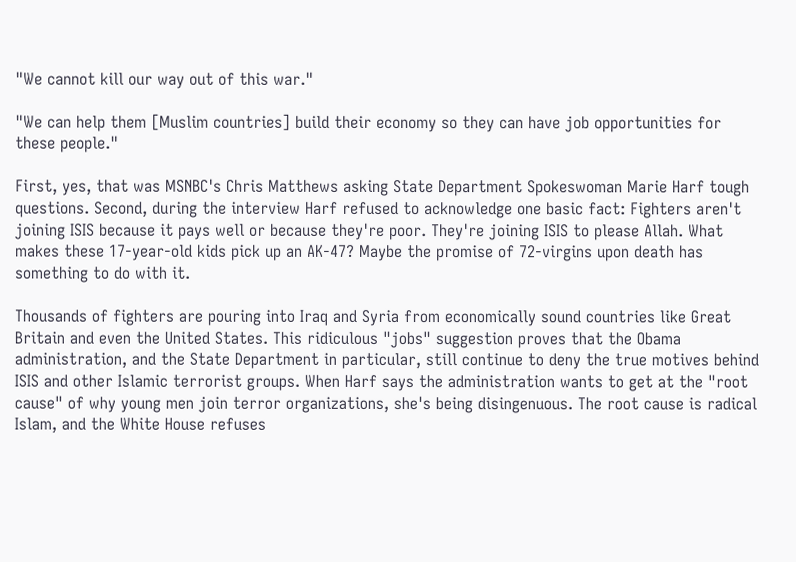"We cannot kill our way out of this war."

"We can help them [Muslim countries] build their economy so they can have job opportunities for these people."

First, yes, that was MSNBC's Chris Matthews asking State Department Spokeswoman Marie Harf tough questions. Second, during the interview Harf refused to acknowledge one basic fact: Fighters aren't joining ISIS because it pays well or because they're poor. They're joining ISIS to please Allah. What makes these 17-year-old kids pick up an AK-47? Maybe the promise of 72-virgins upon death has something to do with it.

Thousands of fighters are pouring into Iraq and Syria from economically sound countries like Great Britain and even the United States. This ridiculous "jobs" suggestion proves that the Obama administration, and the State Department in particular, still continue to deny the true motives behind ISIS and other Islamic terrorist groups. When Harf says the administration wants to get at the "root cause" of why young men join terror organizations, she's being disingenuous. The root cause is radical Islam, and the White House refuses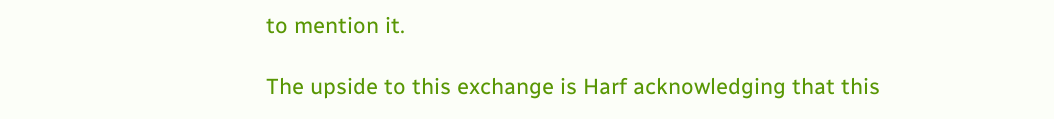to mention it.

The upside to this exchange is Harf acknowledging that this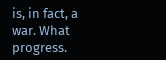is, in fact, a war. What progress.